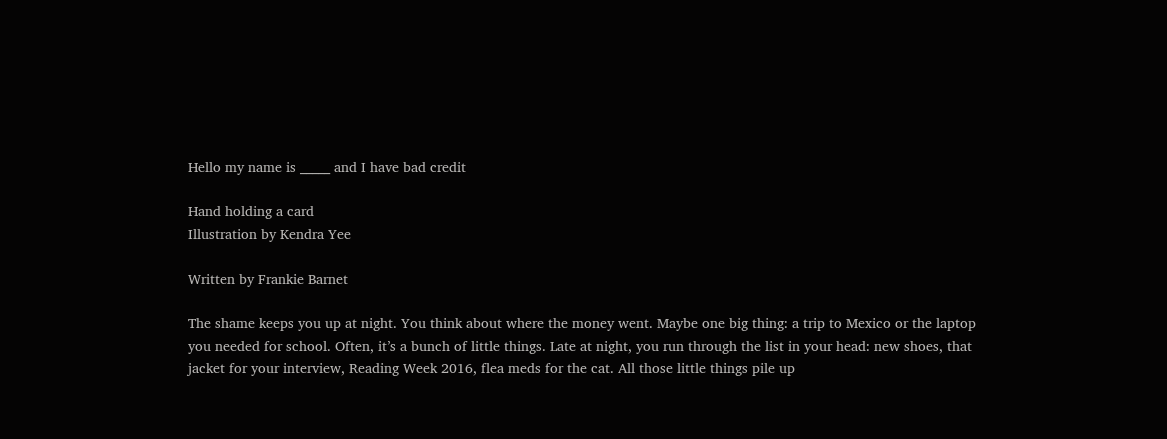Hello my name is _____ and I have bad credit

Hand holding a card
Illustration by Kendra Yee

Written by Frankie Barnet

The shame keeps you up at night. You think about where the money went. Maybe one big thing: a trip to Mexico or the laptop you needed for school. Often, it’s a bunch of little things. Late at night, you run through the list in your head: new shoes, that jacket for your interview, Reading Week 2016, flea meds for the cat. All those little things pile up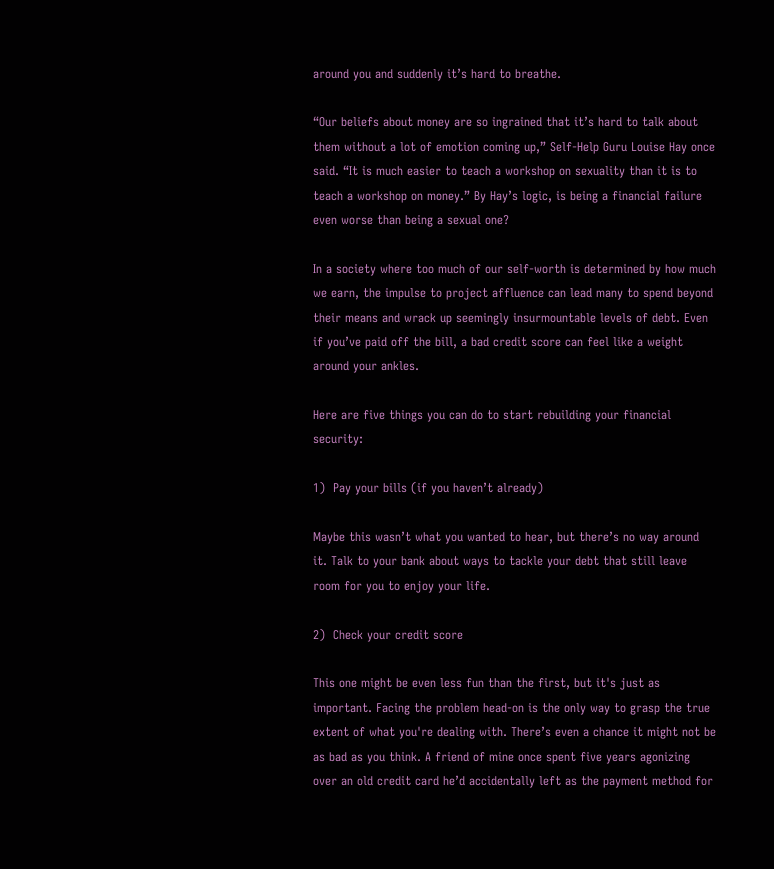around you and suddenly it’s hard to breathe.

“Our beliefs about money are so ingrained that it’s hard to talk about them without a lot of emotion coming up,” Self-Help Guru Louise Hay once said. “It is much easier to teach a workshop on sexuality than it is to teach a workshop on money.” By Hay’s logic, is being a financial failure even worse than being a sexual one?

In a society where too much of our self-worth is determined by how much we earn, the impulse to project affluence can lead many to spend beyond their means and wrack up seemingly insurmountable levels of debt. Even if you’ve paid off the bill, a bad credit score can feel like a weight around your ankles.

Here are five things you can do to start rebuilding your financial security:

1)  Pay your bills (if you haven’t already)

Maybe this wasn’t what you wanted to hear, but there’s no way around it. Talk to your bank about ways to tackle your debt that still leave room for you to enjoy your life.

2)  Check your credit score

This one might be even less fun than the first, but it's just as important. Facing the problem head-on is the only way to grasp the true extent of what you're dealing with. There’s even a chance it might not be as bad as you think. A friend of mine once spent five years agonizing over an old credit card he’d accidentally left as the payment method for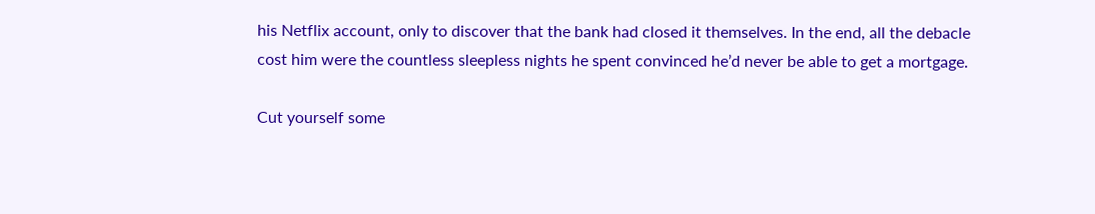his Netflix account, only to discover that the bank had closed it themselves. In the end, all the debacle cost him were the countless sleepless nights he spent convinced he’d never be able to get a mortgage.

Cut yourself some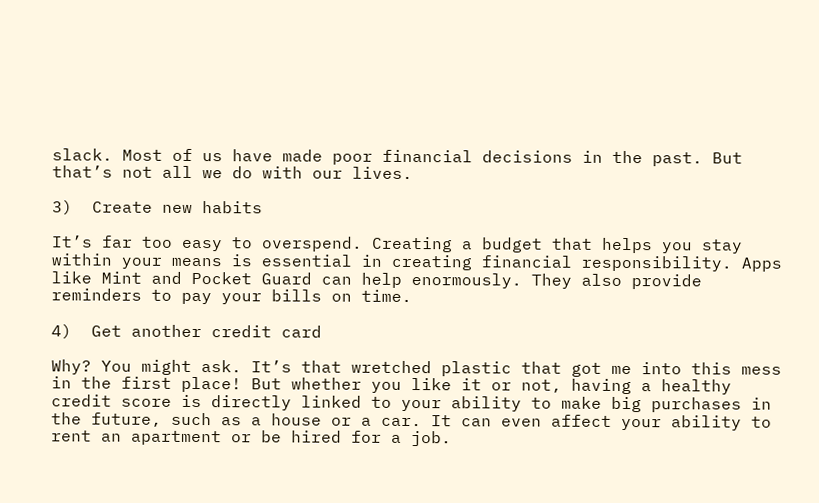slack. Most of us have made poor financial decisions in the past. But that’s not all we do with our lives.

3)  Create new habits

It’s far too easy to overspend. Creating a budget that helps you stay within your means is essential in creating financial responsibility. Apps like Mint and Pocket Guard can help enormously. They also provide reminders to pay your bills on time.

4)  Get another credit card

Why? You might ask. It’s that wretched plastic that got me into this mess in the first place! But whether you like it or not, having a healthy credit score is directly linked to your ability to make big purchases in the future, such as a house or a car. It can even affect your ability to rent an apartment or be hired for a job.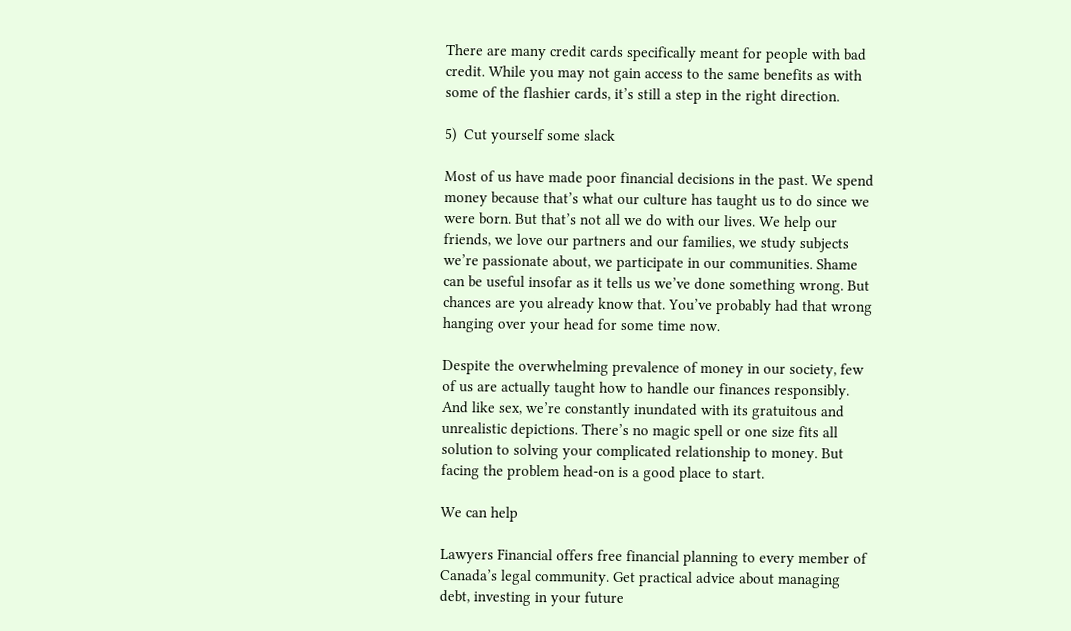There are many credit cards specifically meant for people with bad credit. While you may not gain access to the same benefits as with some of the flashier cards, it’s still a step in the right direction.

5)  Cut yourself some slack

Most of us have made poor financial decisions in the past. We spend money because that’s what our culture has taught us to do since we were born. But that’s not all we do with our lives. We help our friends, we love our partners and our families, we study subjects we’re passionate about, we participate in our communities. Shame can be useful insofar as it tells us we’ve done something wrong. But chances are you already know that. You’ve probably had that wrong hanging over your head for some time now.

Despite the overwhelming prevalence of money in our society, few of us are actually taught how to handle our finances responsibly. And like sex, we’re constantly inundated with its gratuitous and unrealistic depictions. There’s no magic spell or one size fits all solution to solving your complicated relationship to money. But facing the problem head-on is a good place to start.

We can help

Lawyers Financial offers free financial planning to every member of Canada’s legal community. Get practical advice about managing debt, investing in your future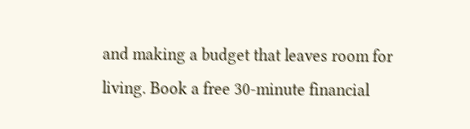and making a budget that leaves room for living. Book a free 30-minute financial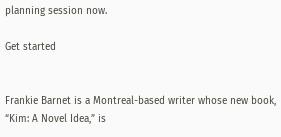planning session now.

Get started


Frankie Barnet is a Montreal-based writer whose new book, “Kim: A Novel Idea,” is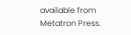available from Metatron Press.